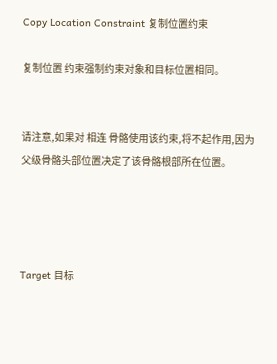Copy Location Constraint 复制位置约束

复制位置 约束强制约束对象和目标位置相同。


请注意,如果对 相连 骨骼使用该约束,将不起作用,因为父级骨骼头部位置决定了该骨骼根部所在位置。




Target 目标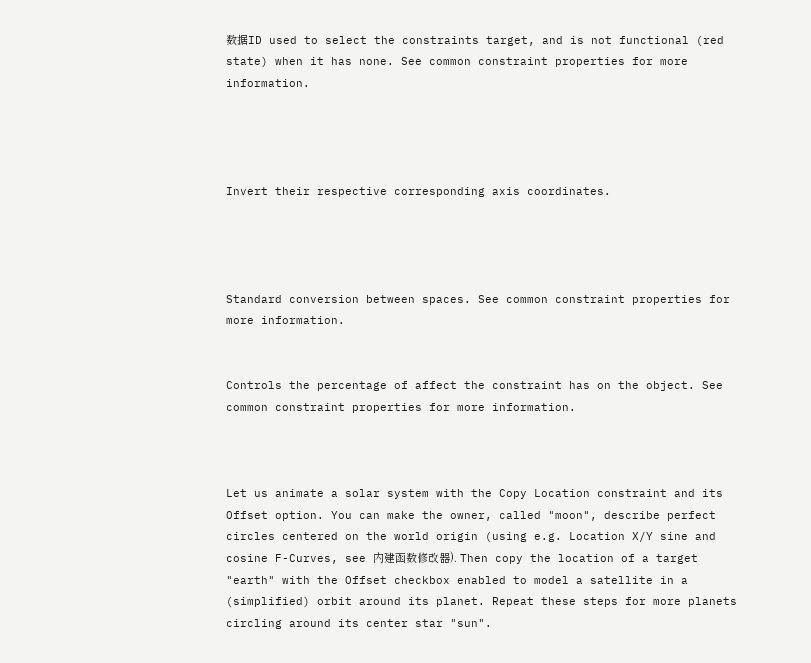数据ID used to select the constraints target, and is not functional (red state) when it has none. See common constraint properties for more information.




Invert their respective corresponding axis coordinates.




Standard conversion between spaces. See common constraint properties for more information.


Controls the percentage of affect the constraint has on the object. See common constraint properties for more information.



Let us animate a solar system with the Copy Location constraint and its Offset option. You can make the owner, called "moon", describe perfect circles centered on the world origin (using e.g. Location X/Y sine and cosine F-Curves, see 内建函数修改器). Then copy the location of a target "earth" with the Offset checkbox enabled to model a satellite in a (simplified) orbit around its planet. Repeat these steps for more planets circling around its center star "sun".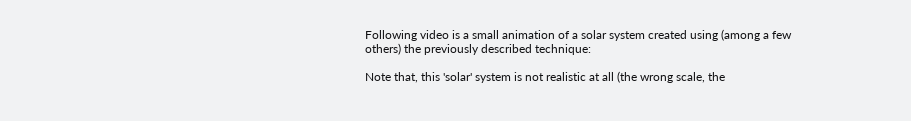Following video is a small animation of a solar system created using (among a few others) the previously described technique:

Note that, this 'solar' system is not realistic at all (the wrong scale, the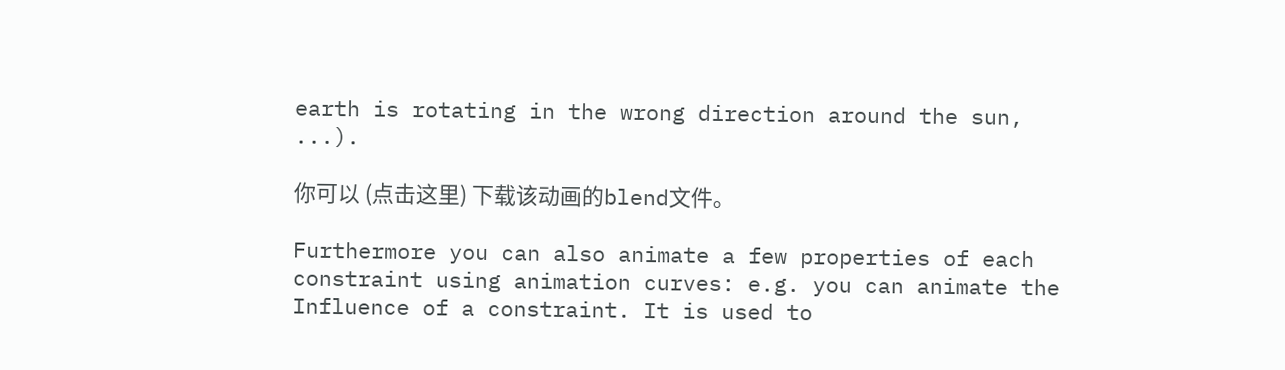earth is rotating in the wrong direction around the sun, ...).

你可以 (点击这里) 下载该动画的blend文件。

Furthermore you can also animate a few properties of each constraint using animation curves: e.g. you can animate the Influence of a constraint. It is used to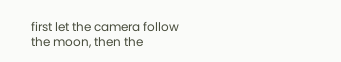first let the camera follow the moon, then the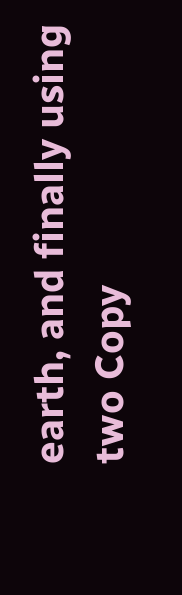earth, and finally using two Copy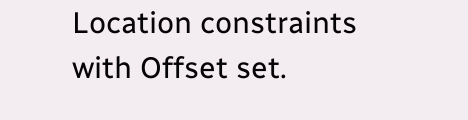Location constraints with Offset set.